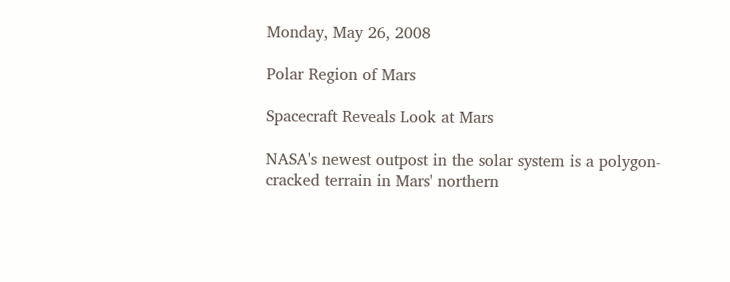Monday, May 26, 2008

Polar Region of Mars

Spacecraft Reveals Look at Mars

NASA's newest outpost in the solar system is a polygon-cracked terrain in Mars' northern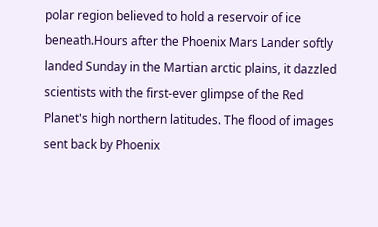polar region believed to hold a reservoir of ice beneath.Hours after the Phoenix Mars Lander softly landed Sunday in the Martian arctic plains, it dazzled scientists with the first-ever glimpse of the Red Planet's high northern latitudes. The flood of images sent back by Phoenix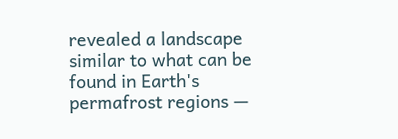revealed a landscape similar to what can be found in Earth's permafrost regions —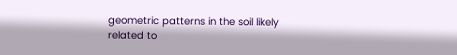geometric patterns in the soil likely related to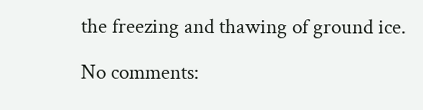the freezing and thawing of ground ice.

No comments: